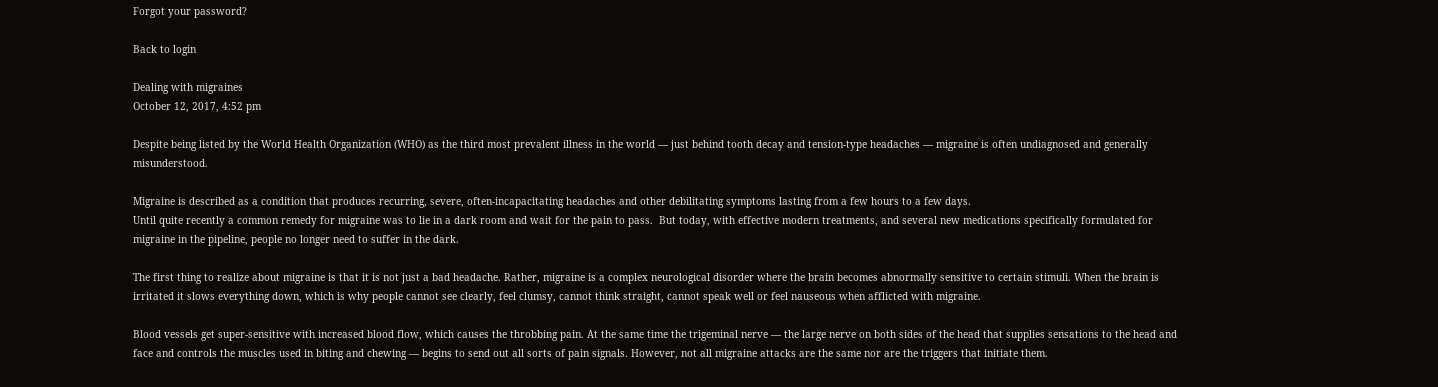Forgot your password?

Back to login

Dealing with migraines
October 12, 2017, 4:52 pm

Despite being listed by the World Health Organization (WHO) as the third most prevalent illness in the world — just behind tooth decay and tension-type headaches — migraine is often undiagnosed and generally misunderstood.

Migraine is described as a condition that produces recurring, severe, often-incapacitating headaches and other debilitating symptoms lasting from a few hours to a few days.
Until quite recently a common remedy for migraine was to lie in a dark room and wait for the pain to pass.  But today, with effective modern treatments, and several new medications specifically formulated for migraine in the pipeline, people no longer need to suffer in the dark.

The first thing to realize about migraine is that it is not just a bad headache. Rather, migraine is a complex neurological disorder where the brain becomes abnormally sensitive to certain stimuli. When the brain is irritated it slows everything down, which is why people cannot see clearly, feel clumsy, cannot think straight, cannot speak well or feel nauseous when afflicted with migraine.

Blood vessels get super-sensitive with increased blood flow, which causes the throbbing pain. At the same time the trigeminal nerve — the large nerve on both sides of the head that supplies sensations to the head and face and controls the muscles used in biting and chewing — begins to send out all sorts of pain signals. However, not all migraine attacks are the same nor are the triggers that initiate them.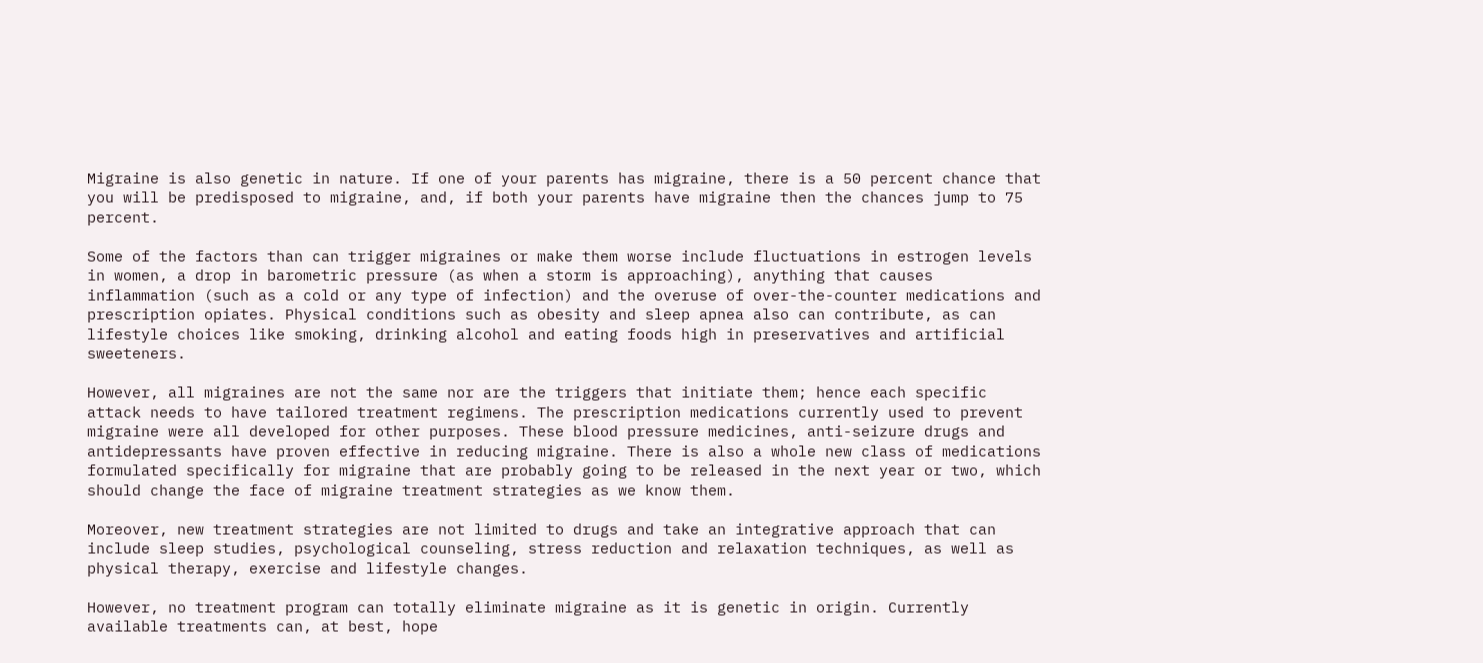Migraine is also genetic in nature. If one of your parents has migraine, there is a 50 percent chance that you will be predisposed to migraine, and, if both your parents have migraine then the chances jump to 75 percent.

Some of the factors than can trigger migraines or make them worse include fluctuations in estrogen levels in women, a drop in barometric pressure (as when a storm is approaching), anything that causes inflammation (such as a cold or any type of infection) and the overuse of over-the-counter medications and prescription opiates. Physical conditions such as obesity and sleep apnea also can contribute, as can lifestyle choices like smoking, drinking alcohol and eating foods high in preservatives and artificial sweeteners.

However, all migraines are not the same nor are the triggers that initiate them; hence each specific attack needs to have tailored treatment regimens. The prescription medications currently used to prevent migraine were all developed for other purposes. These blood pressure medicines, anti-seizure drugs and antidepressants have proven effective in reducing migraine. There is also a whole new class of medications formulated specifically for migraine that are probably going to be released in the next year or two, which should change the face of migraine treatment strategies as we know them.

Moreover, new treatment strategies are not limited to drugs and take an integrative approach that can include sleep studies, psychological counseling, stress reduction and relaxation techniques, as well as physical therapy, exercise and lifestyle changes.

However, no treatment program can totally eliminate migraine as it is genetic in origin. Currently available treatments can, at best, hope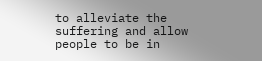to alleviate the suffering and allow people to be in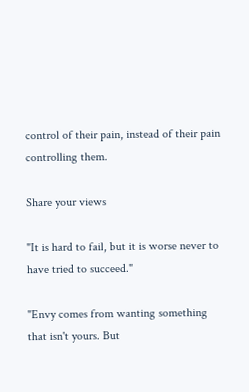control of their pain, instead of their pain controlling them.

Share your views

"It is hard to fail, but it is worse never to have tried to succeed."

"Envy comes from wanting something that isn't yours. But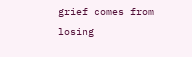grief comes from losing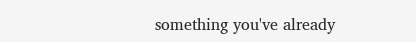something you've already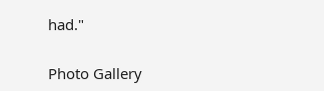had."

Photo Gallery